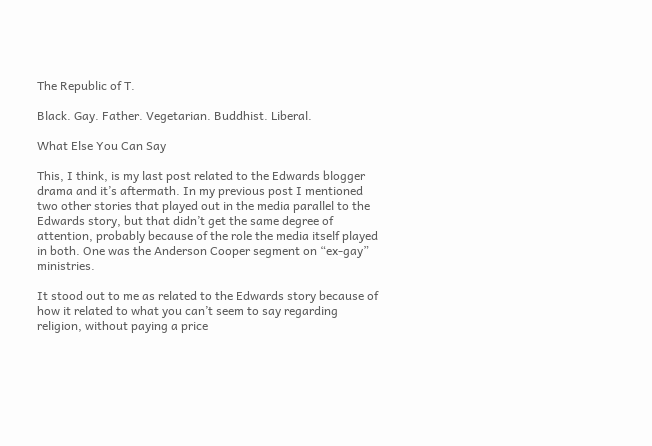The Republic of T.

Black. Gay. Father. Vegetarian. Buddhist. Liberal.

What Else You Can Say

This, I think, is my last post related to the Edwards blogger drama and it’s aftermath. In my previous post I mentioned two other stories that played out in the media parallel to the Edwards story, but that didn’t get the same degree of attention, probably because of the role the media itself played in both. One was the Anderson Cooper segment on “ex-gay” ministries.

It stood out to me as related to the Edwards story because of how it related to what you can’t seem to say regarding religion, without paying a price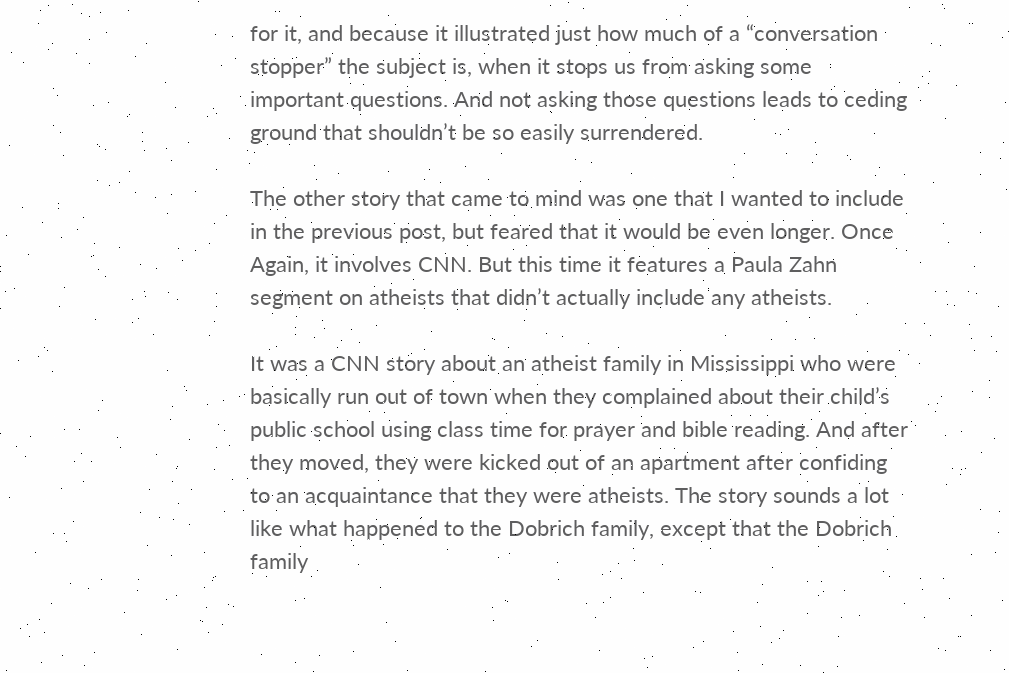for it, and because it illustrated just how much of a “conversation stopper” the subject is, when it stops us from asking some important questions. And not asking those questions leads to ceding ground that shouldn’t be so easily surrendered.

The other story that came to mind was one that I wanted to include in the previous post, but feared that it would be even longer. Once Again, it involves CNN. But this time it features a Paula Zahn segment on atheists that didn’t actually include any atheists.

It was a CNN story about an atheist family in Mississippi who were basically run out of town when they complained about their child’s public school using class time for prayer and bible reading. And after they moved, they were kicked out of an apartment after confiding to an acquaintance that they were atheists. The story sounds a lot like what happened to the Dobrich family, except that the Dobrich family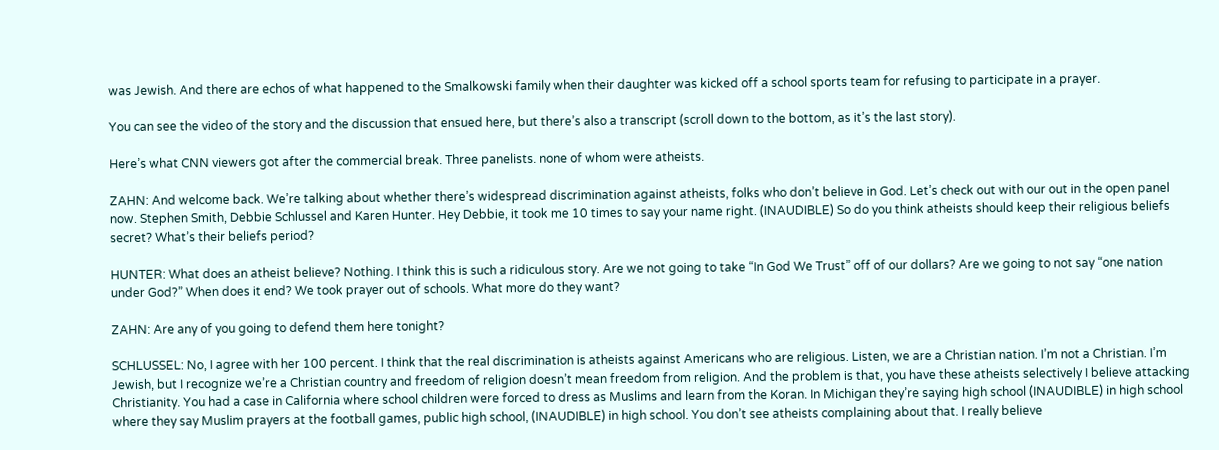was Jewish. And there are echos of what happened to the Smalkowski family when their daughter was kicked off a school sports team for refusing to participate in a prayer.

You can see the video of the story and the discussion that ensued here, but there’s also a transcript (scroll down to the bottom, as it’s the last story).

Here’s what CNN viewers got after the commercial break. Three panelists. none of whom were atheists.

ZAHN: And welcome back. We’re talking about whether there’s widespread discrimination against atheists, folks who don’t believe in God. Let’s check out with our out in the open panel now. Stephen Smith, Debbie Schlussel and Karen Hunter. Hey Debbie, it took me 10 times to say your name right. (INAUDIBLE) So do you think atheists should keep their religious beliefs secret? What’s their beliefs period?

HUNTER: What does an atheist believe? Nothing. I think this is such a ridiculous story. Are we not going to take “In God We Trust” off of our dollars? Are we going to not say “one nation under God?” When does it end? We took prayer out of schools. What more do they want?

ZAHN: Are any of you going to defend them here tonight?

SCHLUSSEL: No, I agree with her 100 percent. I think that the real discrimination is atheists against Americans who are religious. Listen, we are a Christian nation. I’m not a Christian. I’m Jewish, but I recognize we’re a Christian country and freedom of religion doesn’t mean freedom from religion. And the problem is that, you have these atheists selectively I believe attacking Christianity. You had a case in California where school children were forced to dress as Muslims and learn from the Koran. In Michigan they’re saying high school (INAUDIBLE) in high school where they say Muslim prayers at the football games, public high school, (INAUDIBLE) in high school. You don’t see atheists complaining about that. I really believe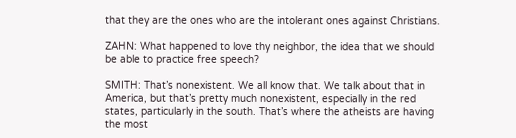that they are the ones who are the intolerant ones against Christians.

ZAHN: What happened to love thy neighbor, the idea that we should be able to practice free speech?

SMITH: That’s nonexistent. We all know that. We talk about that in America, but that’s pretty much nonexistent, especially in the red states, particularly in the south. That’s where the atheists are having the most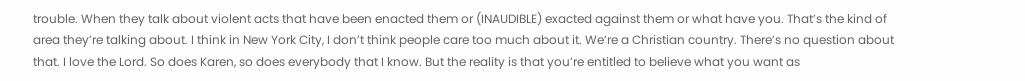trouble. When they talk about violent acts that have been enacted them or (INAUDIBLE) exacted against them or what have you. That’s the kind of area they’re talking about. I think in New York City, I don’t think people care too much about it. We’re a Christian country. There’s no question about that. I love the Lord. So does Karen, so does everybody that I know. But the reality is that you’re entitled to believe what you want as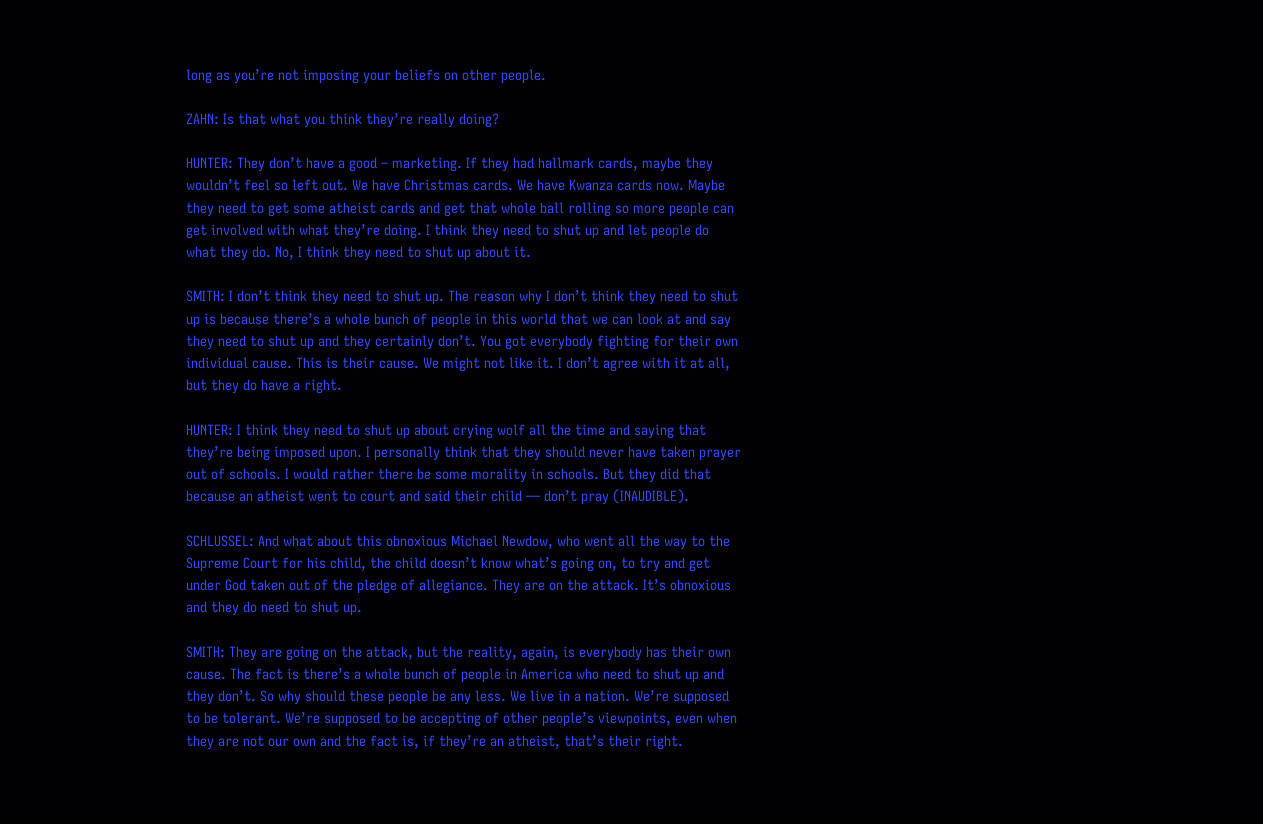long as you’re not imposing your beliefs on other people.

ZAHN: Is that what you think they’re really doing?

HUNTER: They don’t have a good – marketing. If they had hallmark cards, maybe they wouldn’t feel so left out. We have Christmas cards. We have Kwanza cards now. Maybe they need to get some atheist cards and get that whole ball rolling so more people can get involved with what they’re doing. I think they need to shut up and let people do what they do. No, I think they need to shut up about it.

SMITH: I don’t think they need to shut up. The reason why I don’t think they need to shut up is because there’s a whole bunch of people in this world that we can look at and say they need to shut up and they certainly don’t. You got everybody fighting for their own individual cause. This is their cause. We might not like it. I don’t agree with it at all, but they do have a right.

HUNTER: I think they need to shut up about crying wolf all the time and saying that they’re being imposed upon. I personally think that they should never have taken prayer out of schools. I would rather there be some morality in schools. But they did that because an atheist went to court and said their child — don’t pray (INAUDIBLE).

SCHLUSSEL: And what about this obnoxious Michael Newdow, who went all the way to the Supreme Court for his child, the child doesn’t know what’s going on, to try and get under God taken out of the pledge of allegiance. They are on the attack. It’s obnoxious and they do need to shut up.

SMITH: They are going on the attack, but the reality, again, is everybody has their own cause. The fact is there’s a whole bunch of people in America who need to shut up and they don’t. So why should these people be any less. We live in a nation. We’re supposed to be tolerant. We’re supposed to be accepting of other people’s viewpoints, even when they are not our own and the fact is, if they’re an atheist, that’s their right.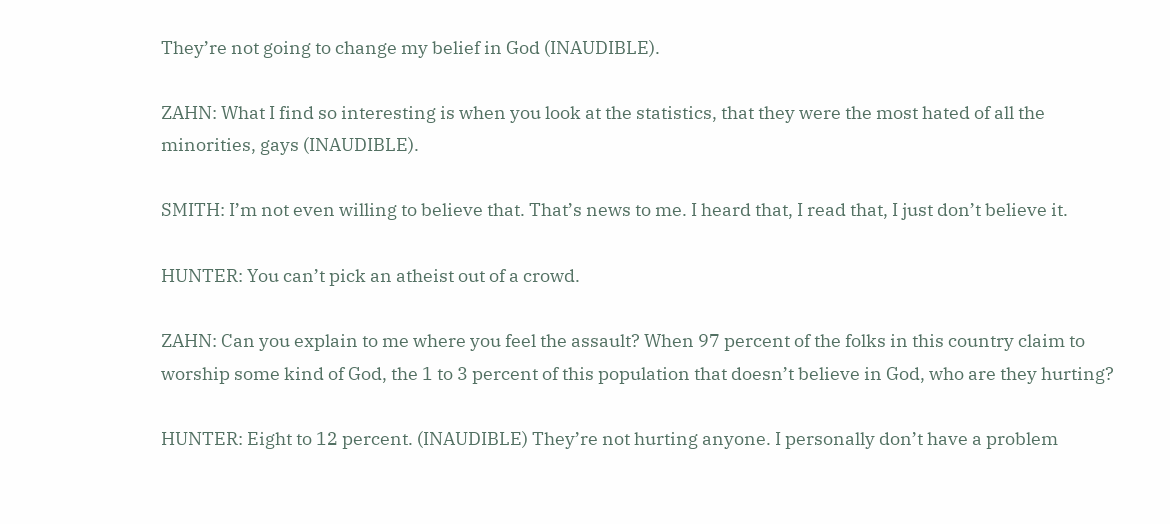They’re not going to change my belief in God (INAUDIBLE).

ZAHN: What I find so interesting is when you look at the statistics, that they were the most hated of all the minorities, gays (INAUDIBLE).

SMITH: I’m not even willing to believe that. That’s news to me. I heard that, I read that, I just don’t believe it.

HUNTER: You can’t pick an atheist out of a crowd.

ZAHN: Can you explain to me where you feel the assault? When 97 percent of the folks in this country claim to worship some kind of God, the 1 to 3 percent of this population that doesn’t believe in God, who are they hurting?

HUNTER: Eight to 12 percent. (INAUDIBLE) They’re not hurting anyone. I personally don’t have a problem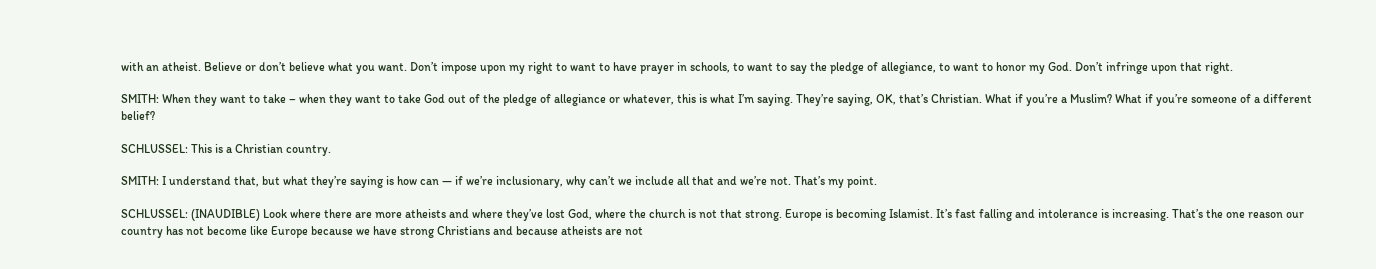with an atheist. Believe or don’t believe what you want. Don’t impose upon my right to want to have prayer in schools, to want to say the pledge of allegiance, to want to honor my God. Don’t infringe upon that right.

SMITH: When they want to take – when they want to take God out of the pledge of allegiance or whatever, this is what I’m saying. They’re saying, OK, that’s Christian. What if you’re a Muslim? What if you’re someone of a different belief?

SCHLUSSEL: This is a Christian country.

SMITH: I understand that, but what they’re saying is how can — if we’re inclusionary, why can’t we include all that and we’re not. That’s my point.

SCHLUSSEL: (INAUDIBLE) Look where there are more atheists and where they’ve lost God, where the church is not that strong. Europe is becoming Islamist. It’s fast falling and intolerance is increasing. That’s the one reason our country has not become like Europe because we have strong Christians and because atheists are not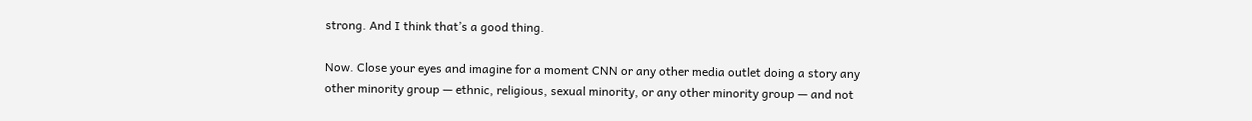strong. And I think that’s a good thing.

Now. Close your eyes and imagine for a moment CNN or any other media outlet doing a story any other minority group — ethnic, religious, sexual minority, or any other minority group — and not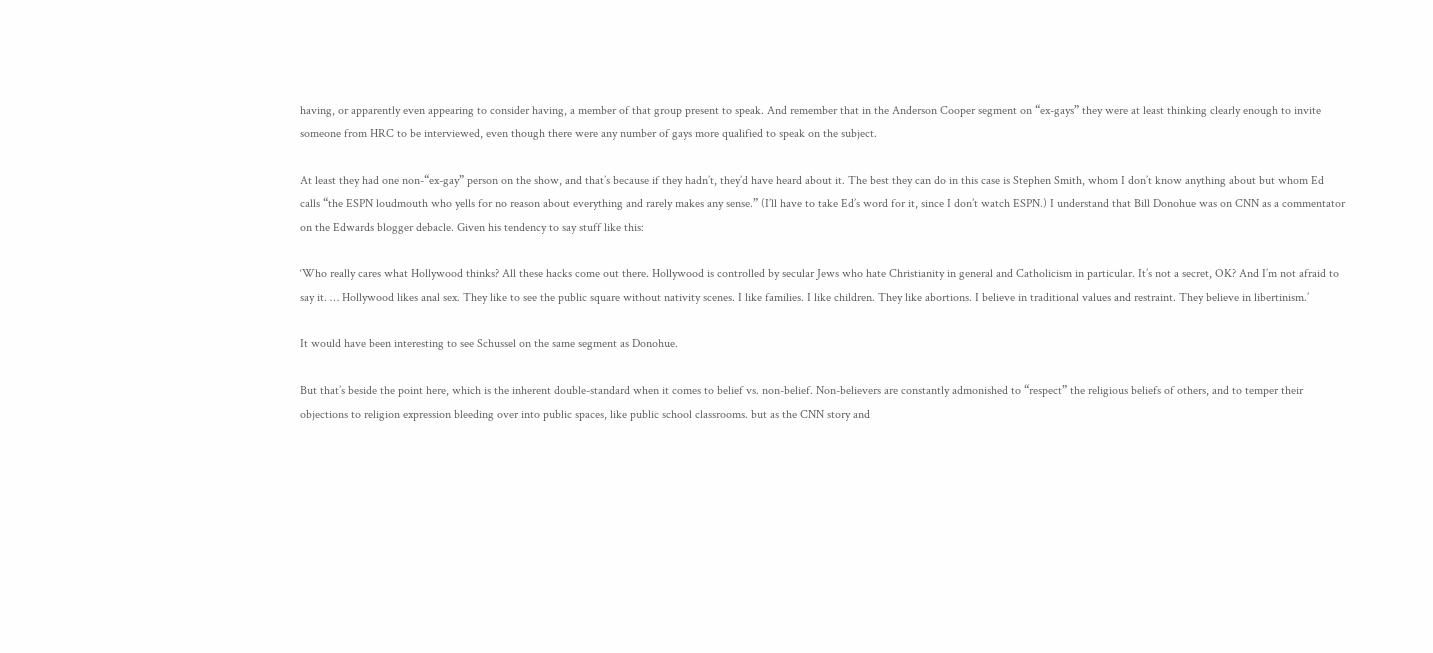having, or apparently even appearing to consider having, a member of that group present to speak. And remember that in the Anderson Cooper segment on “ex-gays” they were at least thinking clearly enough to invite someone from HRC to be interviewed, even though there were any number of gays more qualified to speak on the subject.

At least they had one non-“ex-gay” person on the show, and that’s because if they hadn’t, they’d have heard about it. The best they can do in this case is Stephen Smith, whom I don’t know anything about but whom Ed calls “the ESPN loudmouth who yells for no reason about everything and rarely makes any sense.” (I’ll have to take Ed’s word for it, since I don’t watch ESPN.) I understand that Bill Donohue was on CNN as a commentator on the Edwards blogger debacle. Given his tendency to say stuff like this:

‘Who really cares what Hollywood thinks? All these hacks come out there. Hollywood is controlled by secular Jews who hate Christianity in general and Catholicism in particular. It’s not a secret, OK? And I’m not afraid to say it. … Hollywood likes anal sex. They like to see the public square without nativity scenes. I like families. I like children. They like abortions. I believe in traditional values and restraint. They believe in libertinism.’

It would have been interesting to see Schussel on the same segment as Donohue.

But that’s beside the point here, which is the inherent double-standard when it comes to belief vs. non-belief. Non-believers are constantly admonished to “respect” the religious beliefs of others, and to temper their objections to religion expression bleeding over into public spaces, like public school classrooms. but as the CNN story and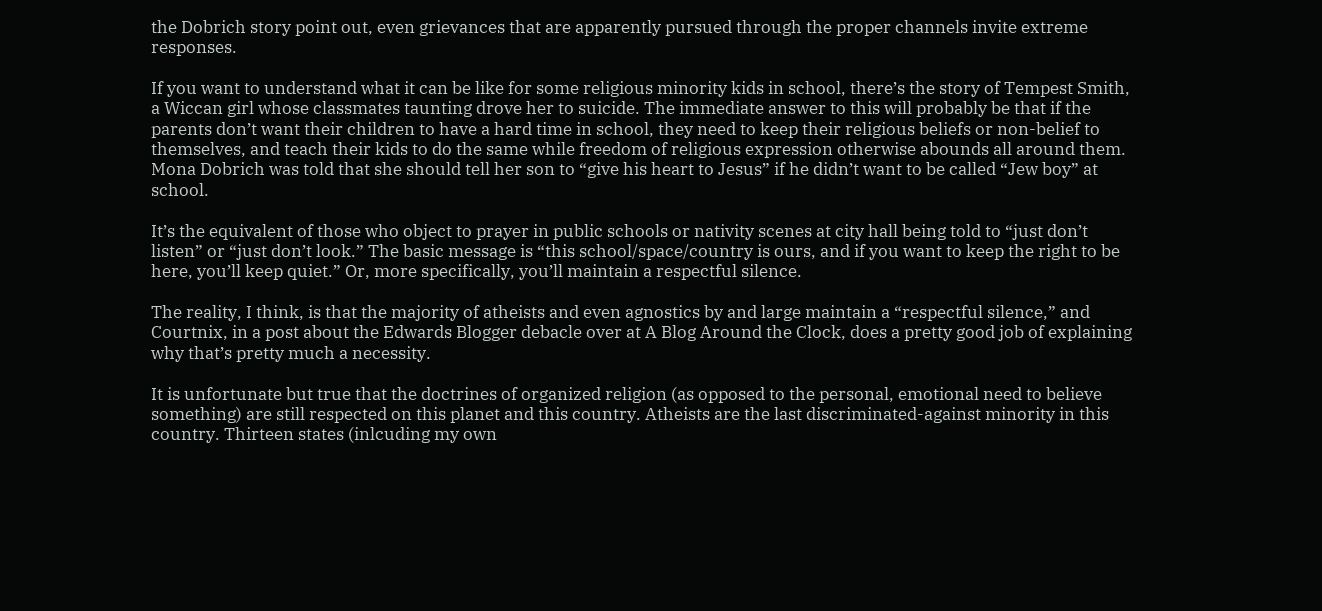the Dobrich story point out, even grievances that are apparently pursued through the proper channels invite extreme responses.

If you want to understand what it can be like for some religious minority kids in school, there’s the story of Tempest Smith, a Wiccan girl whose classmates taunting drove her to suicide. The immediate answer to this will probably be that if the parents don’t want their children to have a hard time in school, they need to keep their religious beliefs or non-belief to themselves, and teach their kids to do the same while freedom of religious expression otherwise abounds all around them. Mona Dobrich was told that she should tell her son to “give his heart to Jesus” if he didn’t want to be called “Jew boy” at school.

It’s the equivalent of those who object to prayer in public schools or nativity scenes at city hall being told to “just don’t listen” or “just don’t look.” The basic message is “this school/space/country is ours, and if you want to keep the right to be here, you’ll keep quiet.” Or, more specifically, you’ll maintain a respectful silence.

The reality, I think, is that the majority of atheists and even agnostics by and large maintain a “respectful silence,” and Courtnix, in a post about the Edwards Blogger debacle over at A Blog Around the Clock, does a pretty good job of explaining why that’s pretty much a necessity.

It is unfortunate but true that the doctrines of organized religion (as opposed to the personal, emotional need to believe something) are still respected on this planet and this country. Atheists are the last discriminated-against minority in this country. Thirteen states (inlcuding my own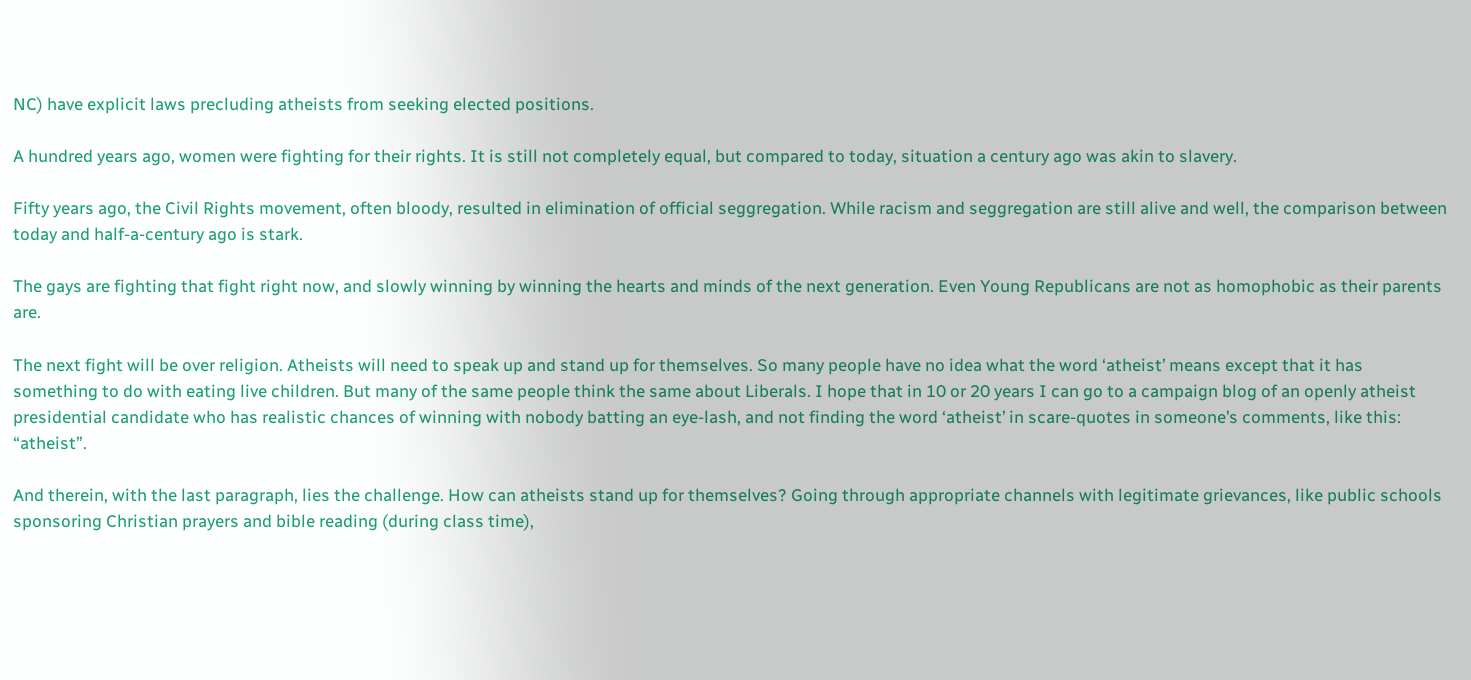NC) have explicit laws precluding atheists from seeking elected positions.

A hundred years ago, women were fighting for their rights. It is still not completely equal, but compared to today, situation a century ago was akin to slavery.

Fifty years ago, the Civil Rights movement, often bloody, resulted in elimination of official seggregation. While racism and seggregation are still alive and well, the comparison between today and half-a-century ago is stark.

The gays are fighting that fight right now, and slowly winning by winning the hearts and minds of the next generation. Even Young Republicans are not as homophobic as their parents are.

The next fight will be over religion. Atheists will need to speak up and stand up for themselves. So many people have no idea what the word ‘atheist’ means except that it has something to do with eating live children. But many of the same people think the same about Liberals. I hope that in 10 or 20 years I can go to a campaign blog of an openly atheist presidential candidate who has realistic chances of winning with nobody batting an eye-lash, and not finding the word ‘atheist’ in scare-quotes in someone’s comments, like this: “atheist”.

And therein, with the last paragraph, lies the challenge. How can atheists stand up for themselves? Going through appropriate channels with legitimate grievances, like public schools sponsoring Christian prayers and bible reading (during class time),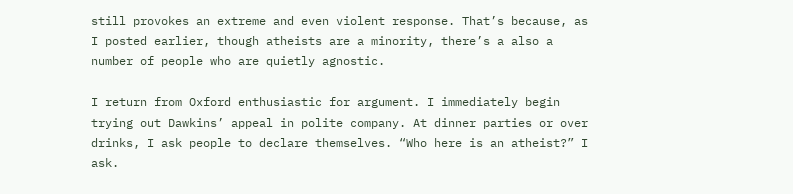still provokes an extreme and even violent response. That’s because, as I posted earlier, though atheists are a minority, there’s a also a number of people who are quietly agnostic.

I return from Oxford enthusiastic for argument. I immediately begin trying out Dawkins’ appeal in polite company. At dinner parties or over drinks, I ask people to declare themselves. “Who here is an atheist?” I ask.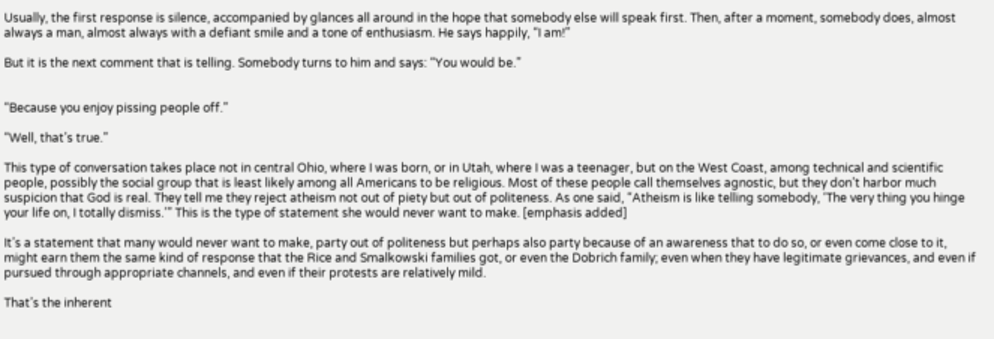Usually, the first response is silence, accompanied by glances all around in the hope that somebody else will speak first. Then, after a moment, somebody does, almost always a man, almost always with a defiant smile and a tone of enthusiasm. He says happily, “I am!”

But it is the next comment that is telling. Somebody turns to him and says: “You would be.”


“Because you enjoy pissing people off.”

“Well, that’s true.”

This type of conversation takes place not in central Ohio, where I was born, or in Utah, where I was a teenager, but on the West Coast, among technical and scientific people, possibly the social group that is least likely among all Americans to be religious. Most of these people call themselves agnostic, but they don’t harbor much suspicion that God is real. They tell me they reject atheism not out of piety but out of politeness. As one said, “Atheism is like telling somebody, ‘The very thing you hinge your life on, I totally dismiss.’” This is the type of statement she would never want to make. [emphasis added]

It’s a statement that many would never want to make, party out of politeness but perhaps also party because of an awareness that to do so, or even come close to it, might earn them the same kind of response that the Rice and Smalkowski families got, or even the Dobrich family; even when they have legitimate grievances, and even if pursued through appropriate channels, and even if their protests are relatively mild.

That’s the inherent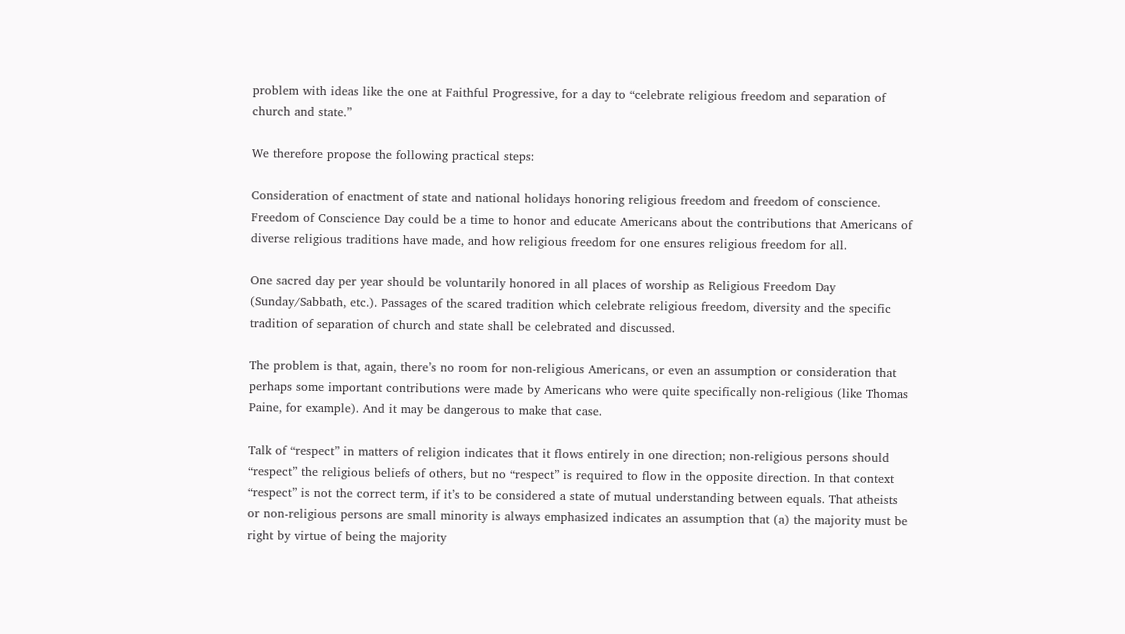problem with ideas like the one at Faithful Progressive, for a day to “celebrate religious freedom and separation of church and state.”

We therefore propose the following practical steps:

Consideration of enactment of state and national holidays honoring religious freedom and freedom of conscience. Freedom of Conscience Day could be a time to honor and educate Americans about the contributions that Americans of diverse religious traditions have made, and how religious freedom for one ensures religious freedom for all.

One sacred day per year should be voluntarily honored in all places of worship as Religious Freedom Day (Sunday/Sabbath, etc.). Passages of the scared tradition which celebrate religious freedom, diversity and the specific tradition of separation of church and state shall be celebrated and discussed.

The problem is that, again, there’s no room for non-religious Americans, or even an assumption or consideration that perhaps some important contributions were made by Americans who were quite specifically non-religious (like Thomas Paine, for example). And it may be dangerous to make that case.

Talk of “respect” in matters of religion indicates that it flows entirely in one direction; non-religious persons should “respect” the religious beliefs of others, but no “respect” is required to flow in the opposite direction. In that context “respect” is not the correct term, if it’s to be considered a state of mutual understanding between equals. That atheists or non-religious persons are small minority is always emphasized indicates an assumption that (a) the majority must be right by virtue of being the majority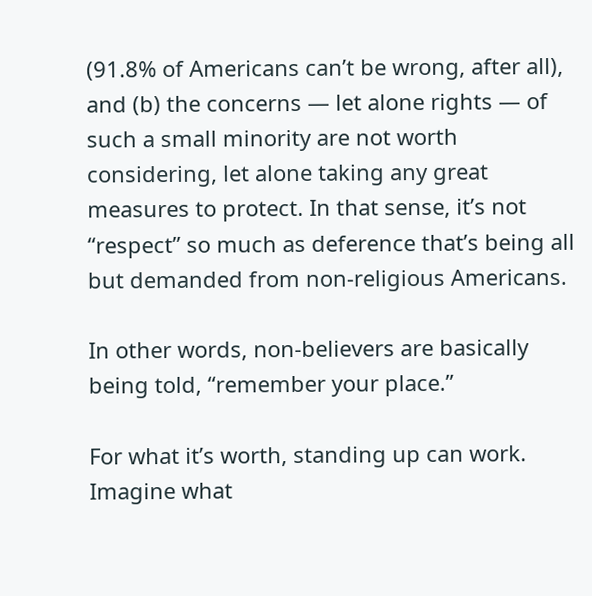(91.8% of Americans can’t be wrong, after all), and (b) the concerns — let alone rights — of such a small minority are not worth considering, let alone taking any great measures to protect. In that sense, it’s not “respect” so much as deference that’s being all but demanded from non-religious Americans.

In other words, non-believers are basically being told, “remember your place.”

For what it’s worth, standing up can work. Imagine what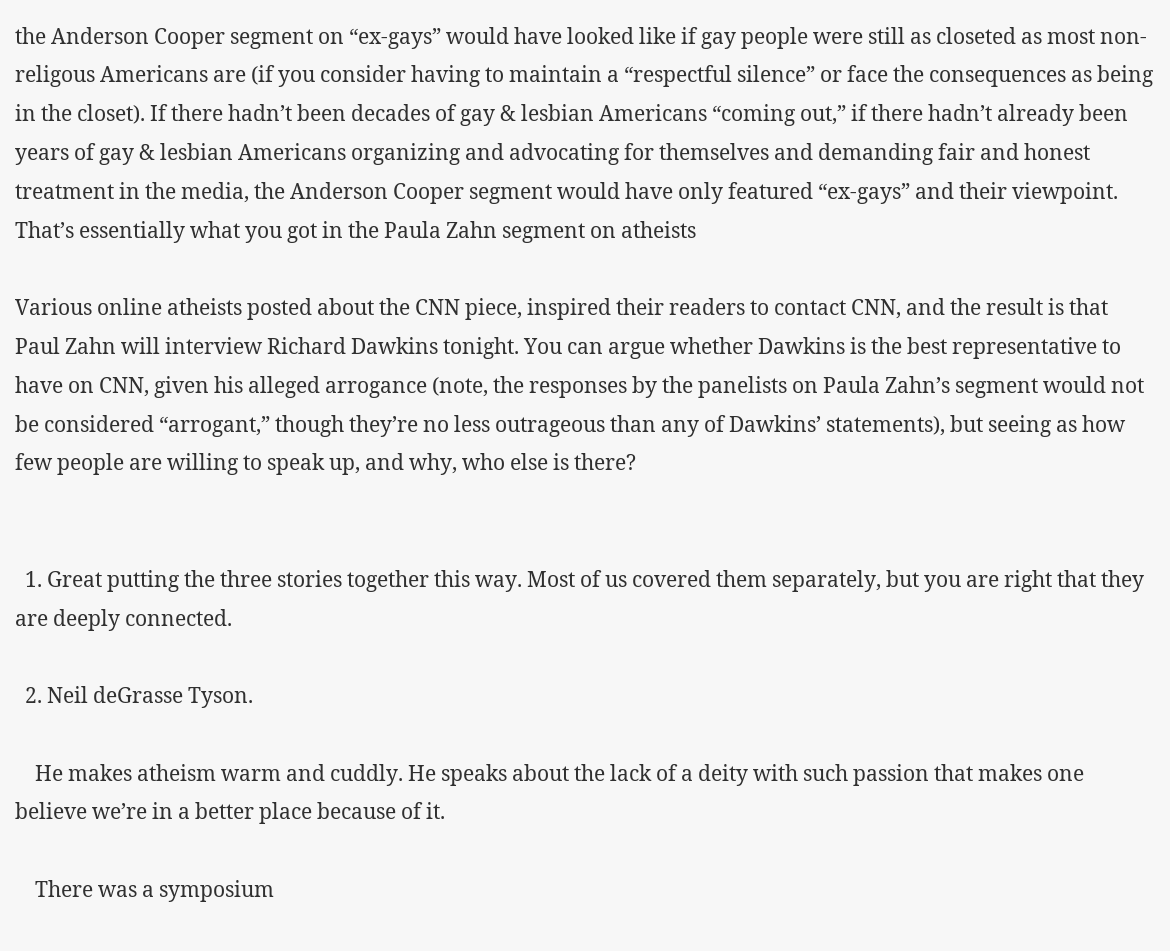the Anderson Cooper segment on “ex-gays” would have looked like if gay people were still as closeted as most non-religous Americans are (if you consider having to maintain a “respectful silence” or face the consequences as being in the closet). If there hadn’t been decades of gay & lesbian Americans “coming out,” if there hadn’t already been years of gay & lesbian Americans organizing and advocating for themselves and demanding fair and honest treatment in the media, the Anderson Cooper segment would have only featured “ex-gays” and their viewpoint. That’s essentially what you got in the Paula Zahn segment on atheists

Various online atheists posted about the CNN piece, inspired their readers to contact CNN, and the result is that Paul Zahn will interview Richard Dawkins tonight. You can argue whether Dawkins is the best representative to have on CNN, given his alleged arrogance (note, the responses by the panelists on Paula Zahn’s segment would not be considered “arrogant,” though they’re no less outrageous than any of Dawkins’ statements), but seeing as how few people are willing to speak up, and why, who else is there?


  1. Great putting the three stories together this way. Most of us covered them separately, but you are right that they are deeply connected.

  2. Neil deGrasse Tyson.

    He makes atheism warm and cuddly. He speaks about the lack of a deity with such passion that makes one believe we’re in a better place because of it.

    There was a symposium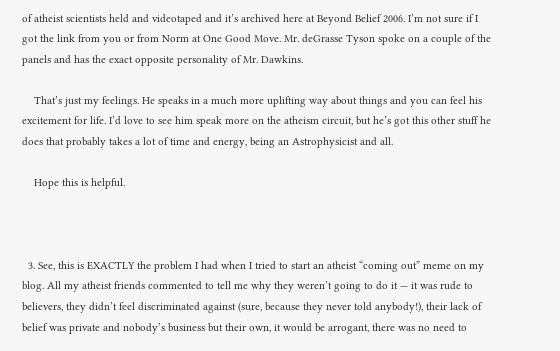of atheist scientists held and videotaped and it’s archived here at Beyond Belief 2006. I’m not sure if I got the link from you or from Norm at One Good Move. Mr. deGrasse Tyson spoke on a couple of the panels and has the exact opposite personality of Mr. Dawkins.

    That’s just my feelings. He speaks in a much more uplifting way about things and you can feel his excitement for life. I’d love to see him speak more on the atheism circuit, but he’s got this other stuff he does that probably takes a lot of time and energy, being an Astrophysicist and all.

    Hope this is helpful.



  3. See, this is EXACTLY the problem I had when I tried to start an atheist “coming out” meme on my blog. All my atheist friends commented to tell me why they weren’t going to do it — it was rude to believers, they didn’t feel discriminated against (sure, because they never told anybody!), their lack of belief was private and nobody’s business but their own, it would be arrogant, there was no need to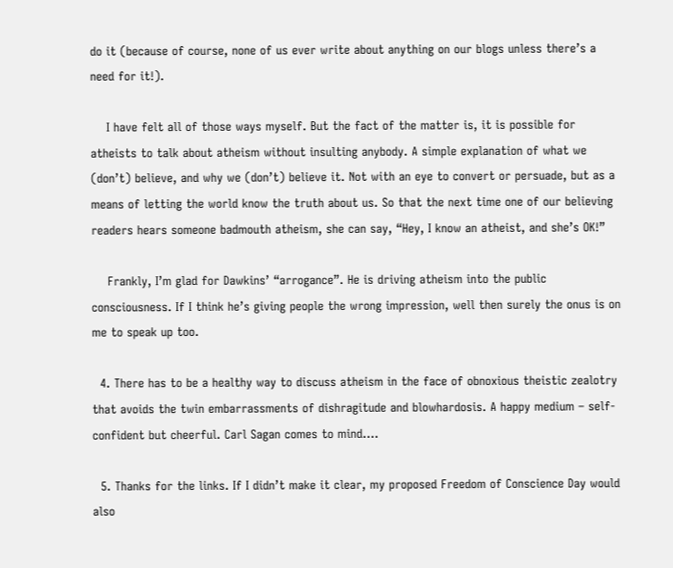do it (because of course, none of us ever write about anything on our blogs unless there’s a need for it!).

    I have felt all of those ways myself. But the fact of the matter is, it is possible for atheists to talk about atheism without insulting anybody. A simple explanation of what we (don’t) believe, and why we (don’t) believe it. Not with an eye to convert or persuade, but as a means of letting the world know the truth about us. So that the next time one of our believing readers hears someone badmouth atheism, she can say, “Hey, I know an atheist, and she’s OK!”

    Frankly, I’m glad for Dawkins’ “arrogance”. He is driving atheism into the public consciousness. If I think he’s giving people the wrong impression, well then surely the onus is on me to speak up too.

  4. There has to be a healthy way to discuss atheism in the face of obnoxious theistic zealotry that avoids the twin embarrassments of dishragitude and blowhardosis. A happy medium – self-confident but cheerful. Carl Sagan comes to mind….

  5. Thanks for the links. If I didn’t make it clear, my proposed Freedom of Conscience Day would also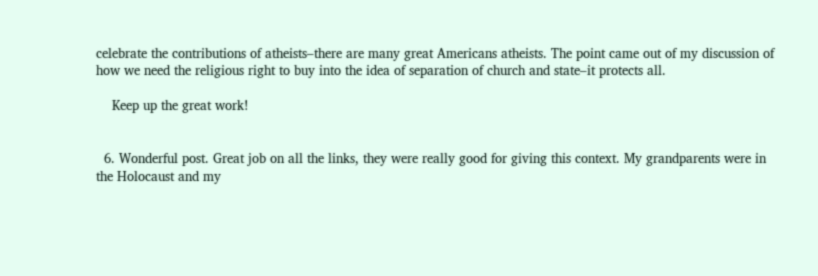celebrate the contributions of atheists–there are many great Americans atheists. The point came out of my discussion of how we need the religious right to buy into the idea of separation of church and state–it protects all.

    Keep up the great work!


  6. Wonderful post. Great job on all the links, they were really good for giving this context. My grandparents were in the Holocaust and my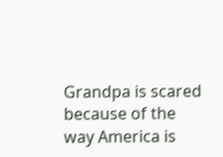Grandpa is scared because of the way America is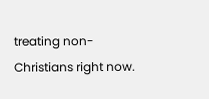treating non-Christians right now.